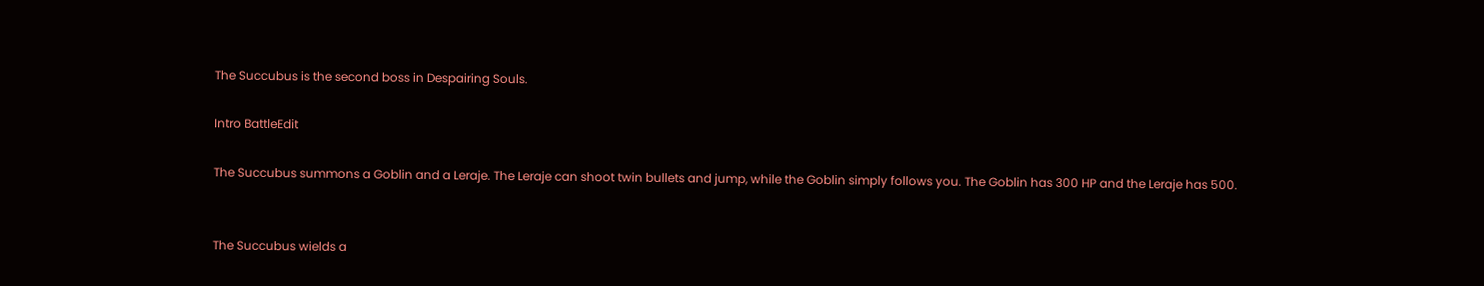The Succubus is the second boss in Despairing Souls.

Intro BattleEdit

The Succubus summons a Goblin and a Leraje. The Leraje can shoot twin bullets and jump, while the Goblin simply follows you. The Goblin has 300 HP and the Leraje has 500.


The Succubus wields a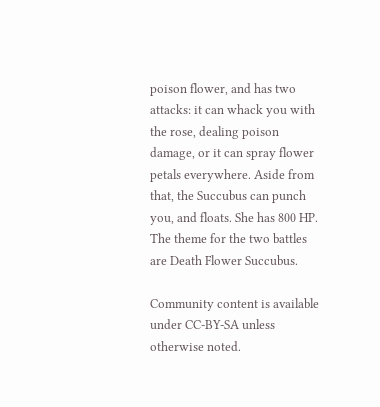poison flower, and has two attacks: it can whack you with the rose, dealing poison damage, or it can spray flower petals everywhere. Aside from that, the Succubus can punch you, and floats. She has 800 HP. The theme for the two battles are Death Flower Succubus.

Community content is available under CC-BY-SA unless otherwise noted.